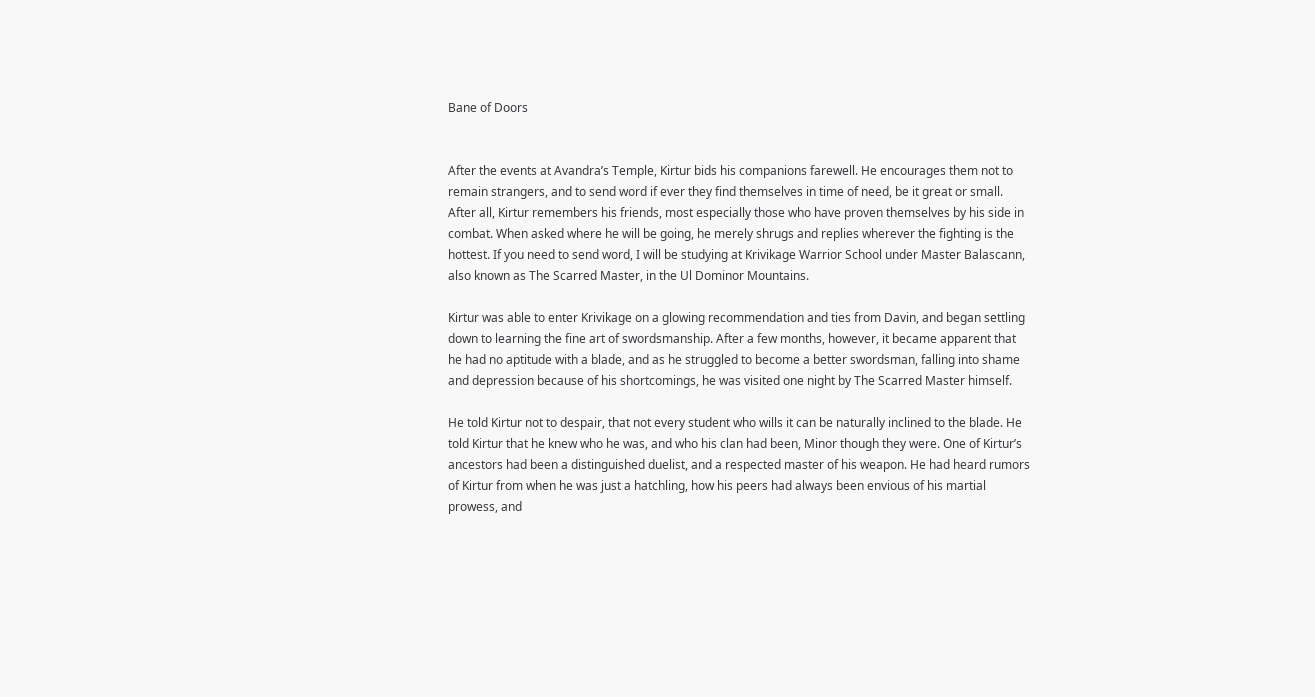Bane of Doors


After the events at Avandra’s Temple, Kirtur bids his companions farewell. He encourages them not to remain strangers, and to send word if ever they find themselves in time of need, be it great or small. After all, Kirtur remembers his friends, most especially those who have proven themselves by his side in combat. When asked where he will be going, he merely shrugs and replies wherever the fighting is the hottest. If you need to send word, I will be studying at Krivikage Warrior School under Master Balascann, also known as The Scarred Master, in the Ul Dominor Mountains.

Kirtur was able to enter Krivikage on a glowing recommendation and ties from Davin, and began settling down to learning the fine art of swordsmanship. After a few months, however, it became apparent that he had no aptitude with a blade, and as he struggled to become a better swordsman, falling into shame and depression because of his shortcomings, he was visited one night by The Scarred Master himself.

He told Kirtur not to despair, that not every student who wills it can be naturally inclined to the blade. He told Kirtur that he knew who he was, and who his clan had been, Minor though they were. One of Kirtur’s ancestors had been a distinguished duelist, and a respected master of his weapon. He had heard rumors of Kirtur from when he was just a hatchling, how his peers had always been envious of his martial prowess, and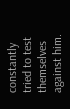constantly tried to test themselves against him.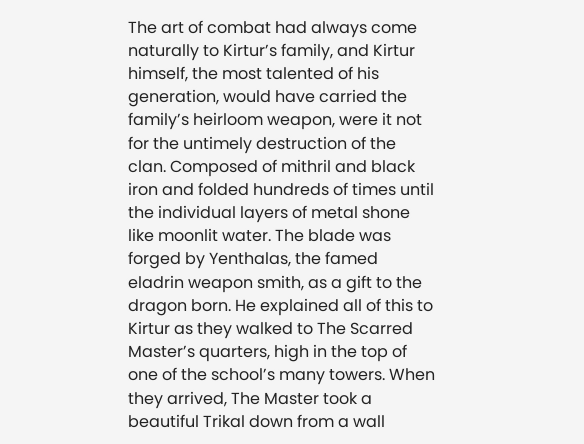The art of combat had always come naturally to Kirtur’s family, and Kirtur himself, the most talented of his generation, would have carried the family’s heirloom weapon, were it not for the untimely destruction of the clan. Composed of mithril and black iron and folded hundreds of times until the individual layers of metal shone like moonlit water. The blade was forged by Yenthalas, the famed eladrin weapon smith, as a gift to the dragon born. He explained all of this to Kirtur as they walked to The Scarred Master’s quarters, high in the top of one of the school’s many towers. When they arrived, The Master took a beautiful Trikal down from a wall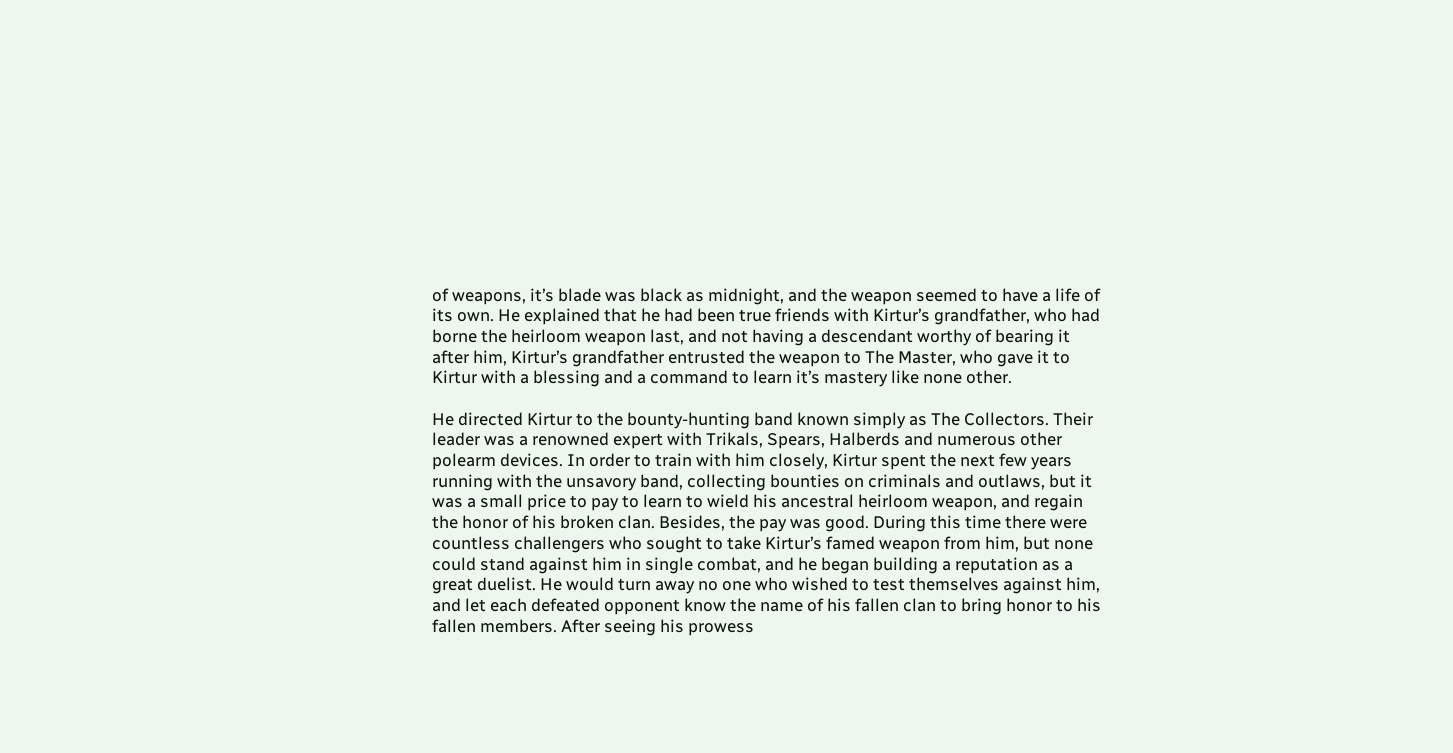of weapons, it’s blade was black as midnight, and the weapon seemed to have a life of its own. He explained that he had been true friends with Kirtur’s grandfather, who had borne the heirloom weapon last, and not having a descendant worthy of bearing it after him, Kirtur’s grandfather entrusted the weapon to The Master, who gave it to Kirtur with a blessing and a command to learn it’s mastery like none other.

He directed Kirtur to the bounty-hunting band known simply as The Collectors. Their leader was a renowned expert with Trikals, Spears, Halberds and numerous other polearm devices. In order to train with him closely, Kirtur spent the next few years running with the unsavory band, collecting bounties on criminals and outlaws, but it was a small price to pay to learn to wield his ancestral heirloom weapon, and regain the honor of his broken clan. Besides, the pay was good. During this time there were countless challengers who sought to take Kirtur’s famed weapon from him, but none could stand against him in single combat, and he began building a reputation as a great duelist. He would turn away no one who wished to test themselves against him, and let each defeated opponent know the name of his fallen clan to bring honor to his fallen members. After seeing his prowess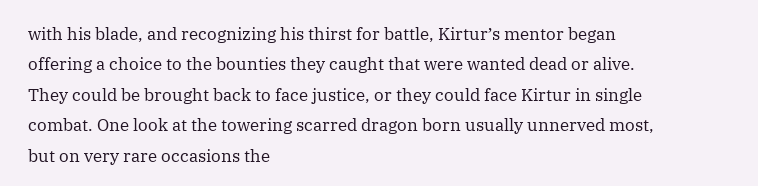with his blade, and recognizing his thirst for battle, Kirtur’s mentor began offering a choice to the bounties they caught that were wanted dead or alive. They could be brought back to face justice, or they could face Kirtur in single combat. One look at the towering scarred dragon born usually unnerved most, but on very rare occasions the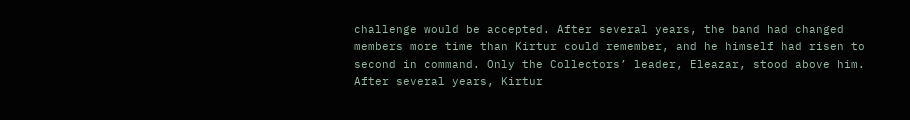challenge would be accepted. After several years, the band had changed members more time than Kirtur could remember, and he himself had risen to second in command. Only the Collectors’ leader, Eleazar, stood above him. After several years, Kirtur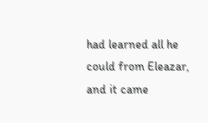had learned all he could from Eleazar, and it came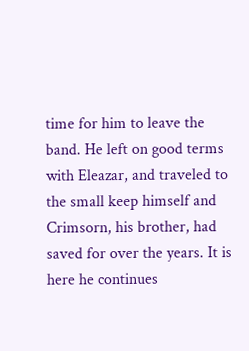time for him to leave the band. He left on good terms with Eleazar, and traveled to the small keep himself and Crimsorn, his brother, had saved for over the years. It is here he continues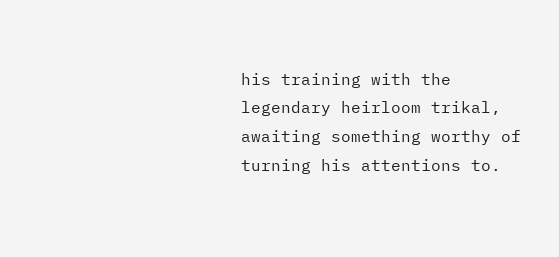his training with the legendary heirloom trikal, awaiting something worthy of turning his attentions to.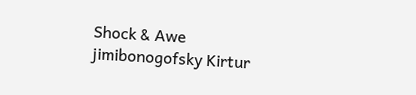Shock & Awe jimibonogofsky Kirtur